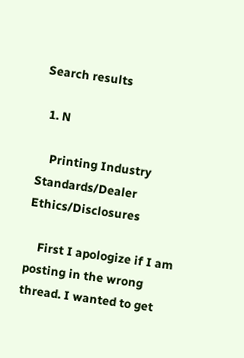Search results

  1. N

    Printing Industry Standards/Dealer Ethics/Disclosures

    First I apologize if I am posting in the wrong thread. I wanted to get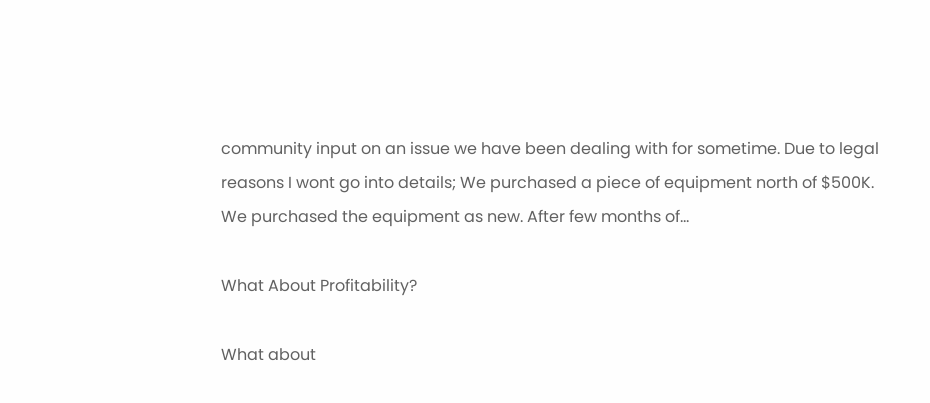community input on an issue we have been dealing with for sometime. Due to legal reasons I wont go into details; We purchased a piece of equipment north of $500K. We purchased the equipment as new. After few months of...

What About Profitability?

What about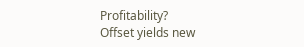Profitability?
Offset yields new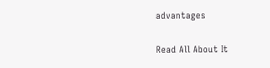advantages

Read All About It